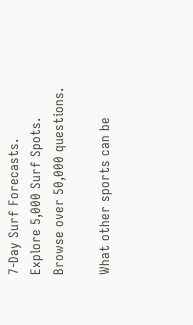7-Day Surf Forecasts.
Explore 5,000 Surf Spots.
Browse over 50,000 questions.

What other sports can be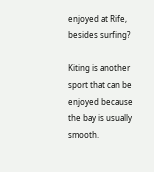enjoyed at Rife, besides surfing?

Kiting is another sport that can be enjoyed because the bay is usually smooth.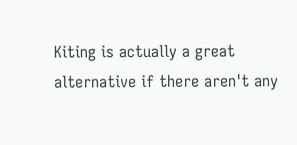Kiting is actually a great alternative if there aren't any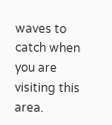waves to catch when you are visiting this area.